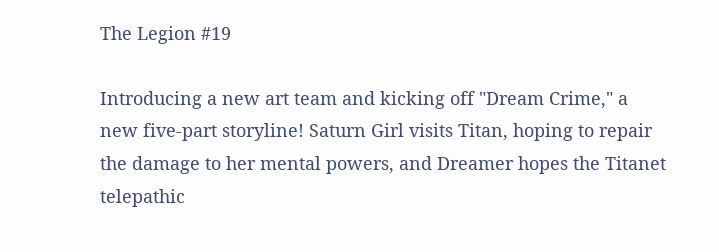The Legion #19

Introducing a new art team and kicking off "Dream Crime," a new five-part storyline! Saturn Girl visits Titan, hoping to repair the damage to her mental powers, and Dreamer hopes the Titanet telepathic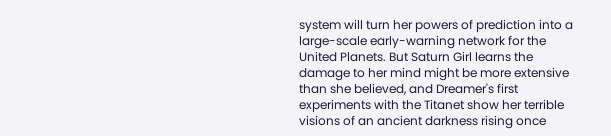system will turn her powers of prediction into a large-scale early-warning network for the United Planets. But Saturn Girl learns the damage to her mind might be more extensive than she believed, and Dreamer's first experiments with the Titanet show her terrible visions of an ancient darkness rising once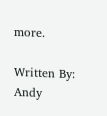more.

Written By:
Andy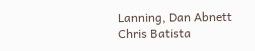Lanning, Dan Abnett
Chris Batista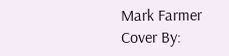Mark Farmer
Cover By: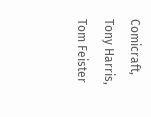Comicraft, Tony Harris, Tom Feister